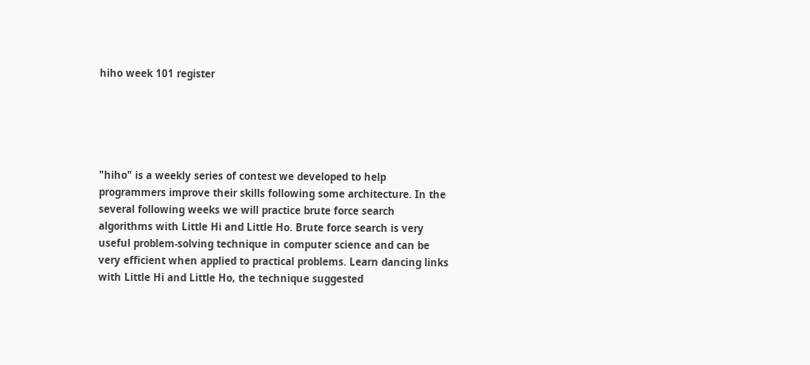hiho week 101 register





"hiho" is a weekly series of contest we developed to help programmers improve their skills following some architecture. In the several following weeks we will practice brute force search algorithms with Little Hi and Little Ho. Brute force search is very useful problem-solving technique in computer science and can be very efficient when applied to practical problems. Learn dancing links with Little Hi and Little Ho, the technique suggested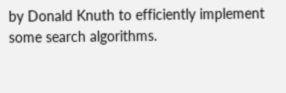by Donald Knuth to efficiently implement some search algorithms.